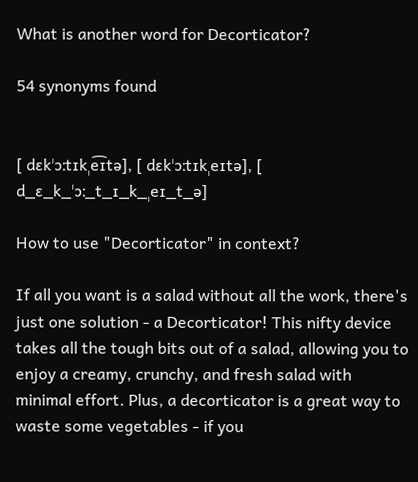What is another word for Decorticator?

54 synonyms found


[ dɛkˈɔːtɪkˌe͡ɪtə], [ dɛkˈɔːtɪkˌeɪtə], [ d_ɛ_k_ˈɔː_t_ɪ_k_ˌeɪ_t_ə]

How to use "Decorticator" in context?

If all you want is a salad without all the work, there's just one solution - a Decorticator! This nifty device takes all the tough bits out of a salad, allowing you to enjoy a creamy, crunchy, and fresh salad with minimal effort. Plus, a decorticator is a great way to waste some vegetables - if you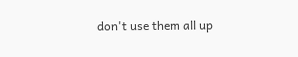don't use them all up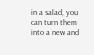in a salad, you can turn them into a new and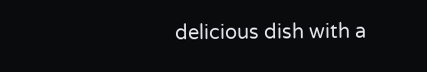delicious dish with a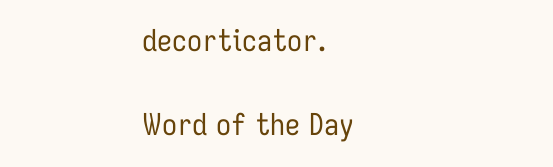decorticator.

Word of the Day